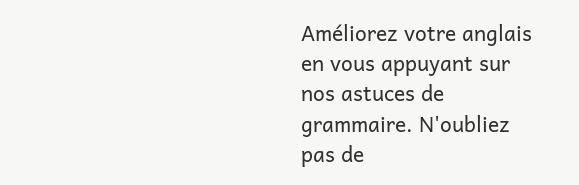Améliorez votre anglais en vous appuyant sur nos astuces de grammaire. N'oubliez pas de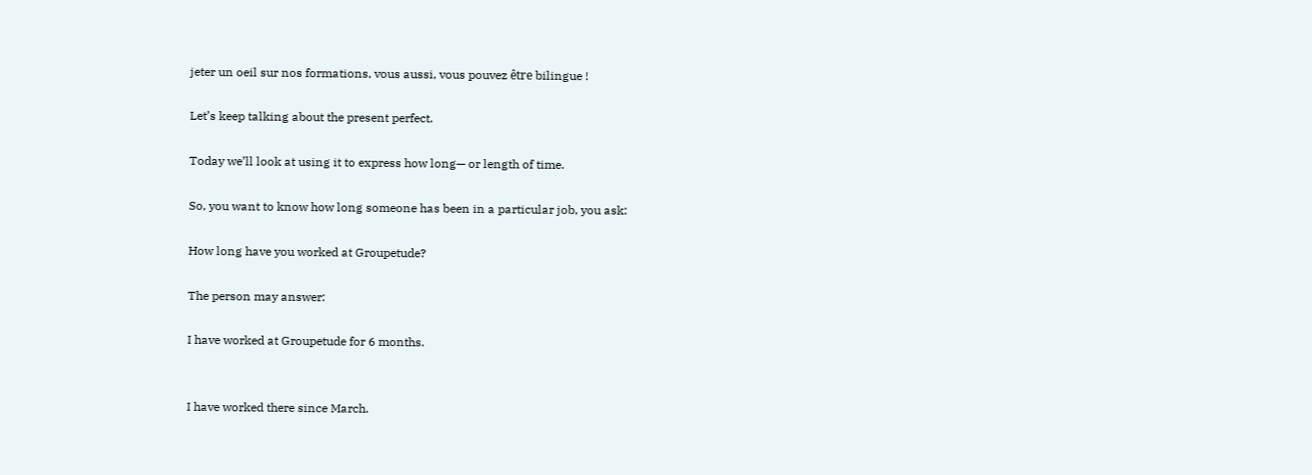jeter un oeil sur nos formations, vous aussi, vous pouvez être bilingue !

Let’s keep talking about the present perfect.

Today we’ll look at using it to express how long— or length of time.

So, you want to know how long someone has been in a particular job, you ask:

How long have you worked at Groupetude?

The person may answer:

I have worked at Groupetude for 6 months.


I have worked there since March.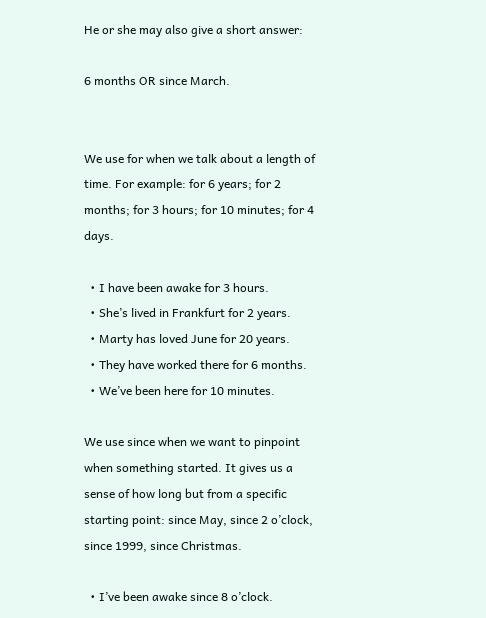He or she may also give a short answer:

6 months OR since March.


We use for when we talk about a length of time. For example: for 6 years; for 2 months; for 3 hours; for 10 minutes; for 4 days.

  • I have been awake for 3 hours.
  • She’s lived in Frankfurt for 2 years.
  • Marty has loved June for 20 years.
  • They have worked there for 6 months.
  • We’ve been here for 10 minutes.

We use since when we want to pinpoint when something started. It gives us a sense of how long but from a specific starting point: since May, since 2 o’clock, since 1999, since Christmas.

  • I’ve been awake since 8 o’clock.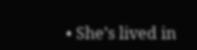• She’s lived in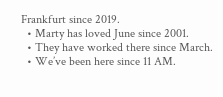Frankfurt since 2019.
  • Marty has loved June since 2001.
  • They have worked there since March.
  • We’ve been here since 11 AM.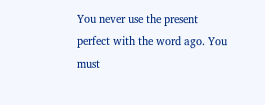You never use the present perfect with the word ago. You must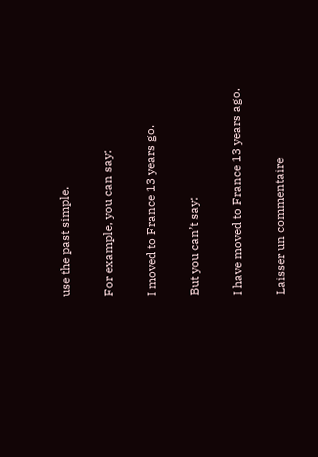use the past simple.

For example, you can say:

I moved to France 13 years go.

But you can’t say:

I have moved to France 13 years ago.

Laisser un commentaire